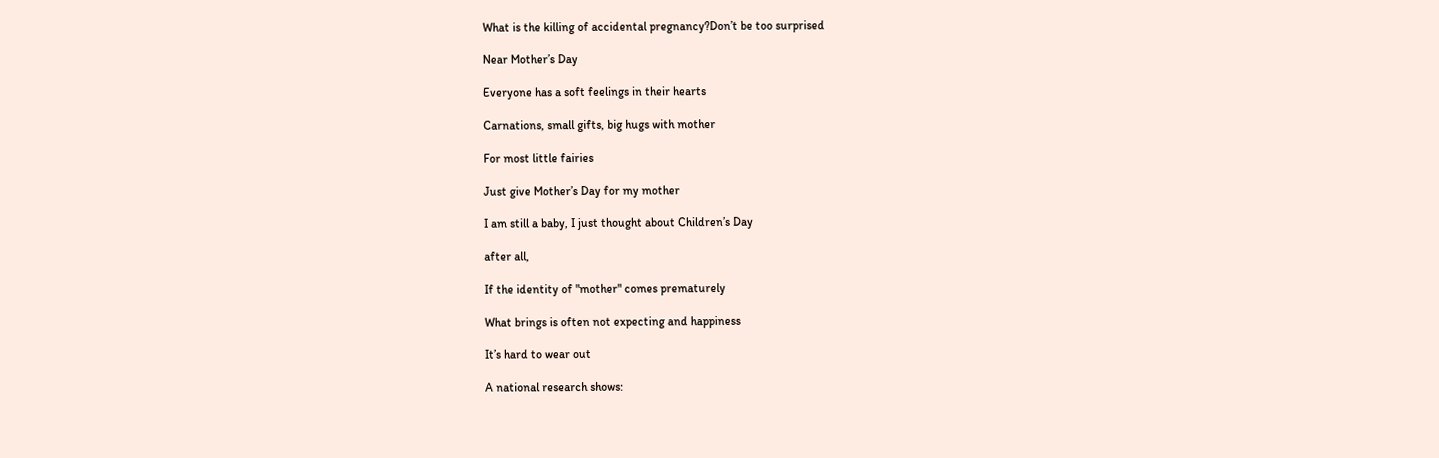What is the killing of accidental pregnancy?Don’t be too surprised

Near Mother’s Day

Everyone has a soft feelings in their hearts

Carnations, small gifts, big hugs with mother

For most little fairies

Just give Mother’s Day for my mother

I am still a baby, I just thought about Children’s Day

after all,

If the identity of "mother" comes prematurely

What brings is often not expecting and happiness

It’s hard to wear out

A national research shows: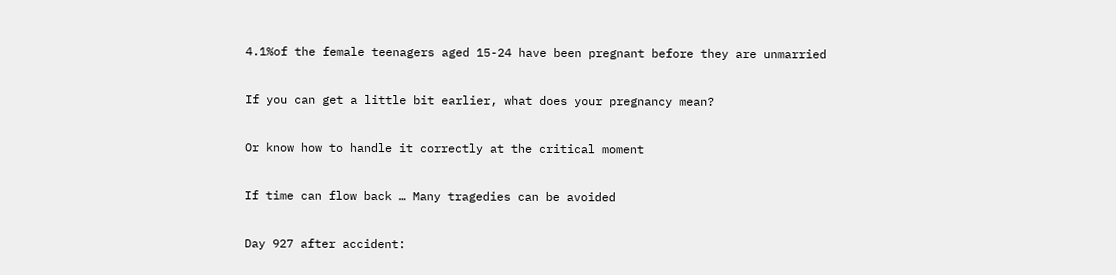4.1%of the female teenagers aged 15-24 have been pregnant before they are unmarried

If you can get a little bit earlier, what does your pregnancy mean?

Or know how to handle it correctly at the critical moment

If time can flow back … Many tragedies can be avoided

Day 927 after accident: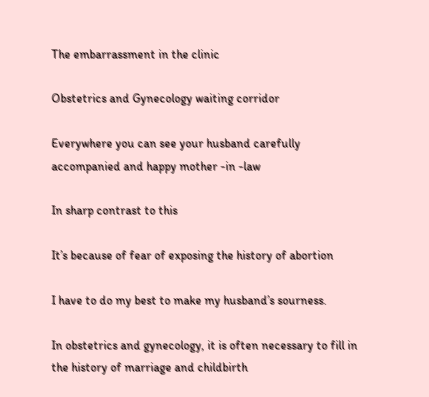The embarrassment in the clinic

Obstetrics and Gynecology waiting corridor

Everywhere you can see your husband carefully accompanied and happy mother -in -law

In sharp contrast to this

It’s because of fear of exposing the history of abortion

I have to do my best to make my husband’s sourness.

In obstetrics and gynecology, it is often necessary to fill in the history of marriage and childbirth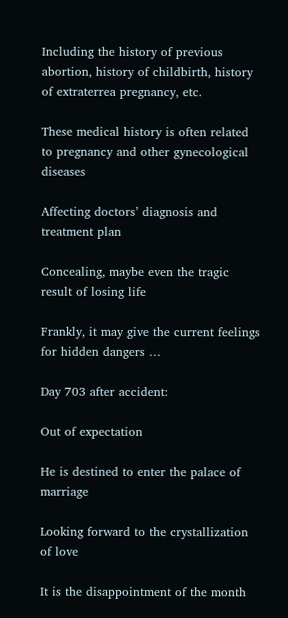Including the history of previous abortion, history of childbirth, history of extraterrea pregnancy, etc.

These medical history is often related to pregnancy and other gynecological diseases

Affecting doctors’ diagnosis and treatment plan

Concealing, maybe even the tragic result of losing life

Frankly, it may give the current feelings for hidden dangers …

Day 703 after accident:

Out of expectation

He is destined to enter the palace of marriage

Looking forward to the crystallization of love

It is the disappointment of the month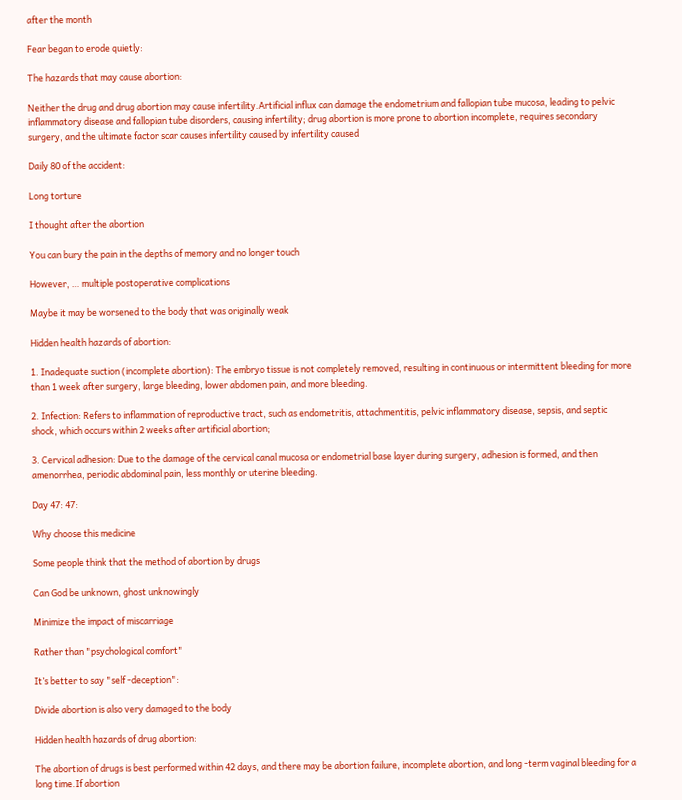after the month

Fear began to erode quietly:

The hazards that may cause abortion:

Neither the drug and drug abortion may cause infertility.Artificial influx can damage the endometrium and fallopian tube mucosa, leading to pelvic inflammatory disease and fallopian tube disorders, causing infertility; drug abortion is more prone to abortion incomplete, requires secondary surgery, and the ultimate factor scar causes infertility caused by infertility caused

Daily 80 of the accident:

Long torture

I thought after the abortion

You can bury the pain in the depths of memory and no longer touch

However, … multiple postoperative complications

Maybe it may be worsened to the body that was originally weak

Hidden health hazards of abortion:

1. Inadequate suction (incomplete abortion): The embryo tissue is not completely removed, resulting in continuous or intermittent bleeding for more than 1 week after surgery, large bleeding, lower abdomen pain, and more bleeding.

2. Infection: Refers to inflammation of reproductive tract, such as endometritis, attachmentitis, pelvic inflammatory disease, sepsis, and septic shock, which occurs within 2 weeks after artificial abortion;

3. Cervical adhesion: Due to the damage of the cervical canal mucosa or endometrial base layer during surgery, adhesion is formed, and then amenorrhea, periodic abdominal pain, less monthly or uterine bleeding.

Day 47: 47:

Why choose this medicine

Some people think that the method of abortion by drugs

Can God be unknown, ghost unknowingly

Minimize the impact of miscarriage

Rather than "psychological comfort"

It’s better to say "self -deception":

Divide abortion is also very damaged to the body

Hidden health hazards of drug abortion:

The abortion of drugs is best performed within 42 days, and there may be abortion failure, incomplete abortion, and long -term vaginal bleeding for a long time.If abortion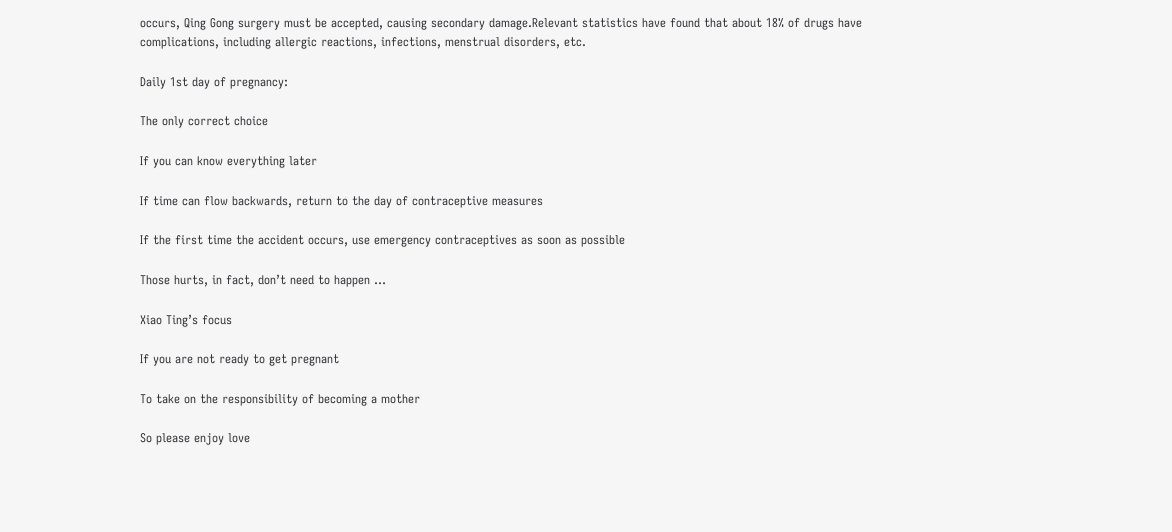occurs, Qing Gong surgery must be accepted, causing secondary damage.Relevant statistics have found that about 18% of drugs have complications, including allergic reactions, infections, menstrual disorders, etc.

Daily 1st day of pregnancy:

The only correct choice

If you can know everything later

If time can flow backwards, return to the day of contraceptive measures

If the first time the accident occurs, use emergency contraceptives as soon as possible

Those hurts, in fact, don’t need to happen …

Xiao Ting’s focus

If you are not ready to get pregnant

To take on the responsibility of becoming a mother

So please enjoy love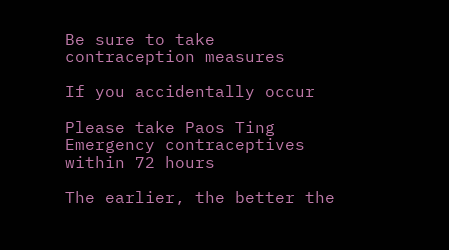Be sure to take contraception measures

If you accidentally occur

Please take Paos Ting Emergency contraceptives within 72 hours

The earlier, the better the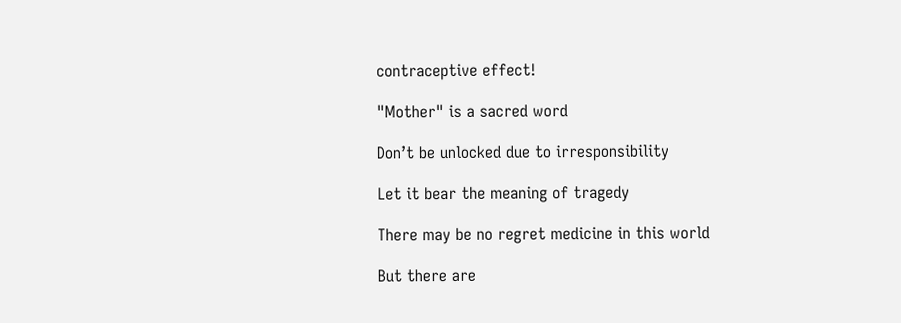contraceptive effect!

"Mother" is a sacred word

Don’t be unlocked due to irresponsibility

Let it bear the meaning of tragedy

There may be no regret medicine in this world

But there are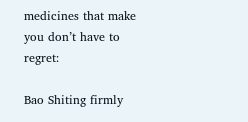medicines that make you don’t have to regret:

Bao Shiting firmly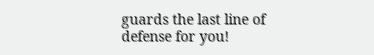guards the last line of defense for you!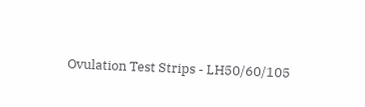Ovulation Test Strips - LH50/60/105